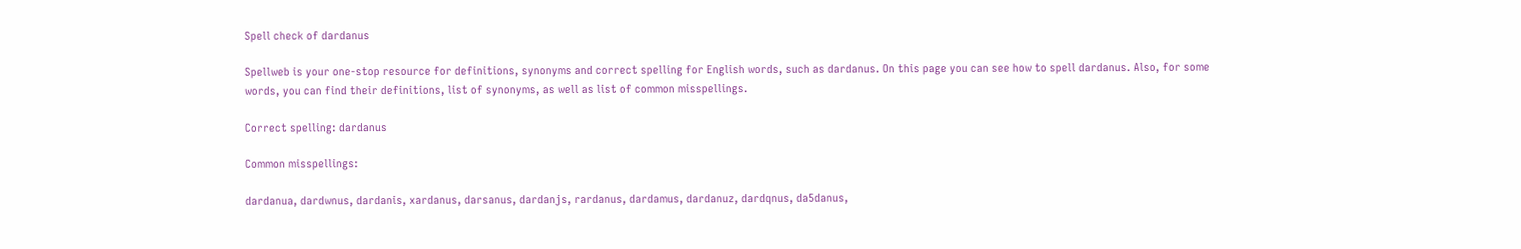Spell check of dardanus

Spellweb is your one-stop resource for definitions, synonyms and correct spelling for English words, such as dardanus. On this page you can see how to spell dardanus. Also, for some words, you can find their definitions, list of synonyms, as well as list of common misspellings.

Correct spelling: dardanus

Common misspellings:

dardanua, dardwnus, dardanis, xardanus, darsanus, dardanjs, rardanus, dardamus, dardanuz, dardqnus, da5danus,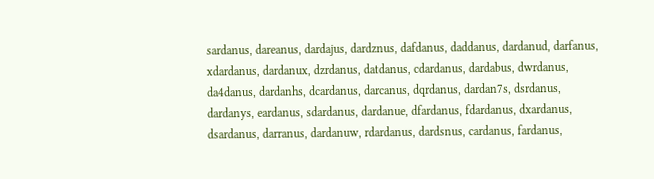sardanus, dareanus, dardajus, dardznus, dafdanus, daddanus, dardanud, darfanus, xdardanus, dardanux, dzrdanus, datdanus, cdardanus, dardabus, dwrdanus, da4danus, dardanhs, dcardanus, darcanus, dqrdanus, dardan7s, dsrdanus, dardanys, eardanus, sdardanus, dardanue, dfardanus, fdardanus, dxardanus, dsardanus, darranus, dardanuw, rdardanus, dardsnus, cardanus, fardanus,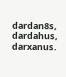dardan8s, dardahus, darxanus.